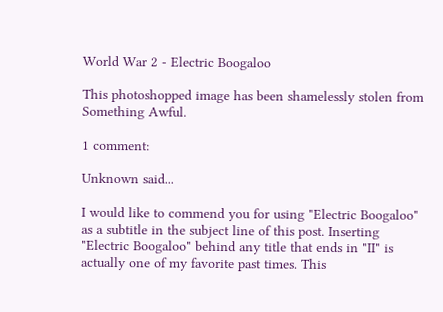World War 2 - Electric Boogaloo

This photoshopped image has been shamelessly stolen from Something Awful.

1 comment:

Unknown said...

I would like to commend you for using "Electric Boogaloo" as a subtitle in the subject line of this post. Inserting "Electric Boogaloo" behind any title that ends in "II" is actually one of my favorite past times. This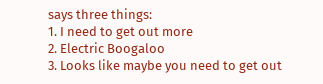says three things:
1. I need to get out more
2. Electric Boogaloo
3. Looks like maybe you need to get out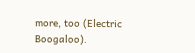more, too (Electric Boogaloo).